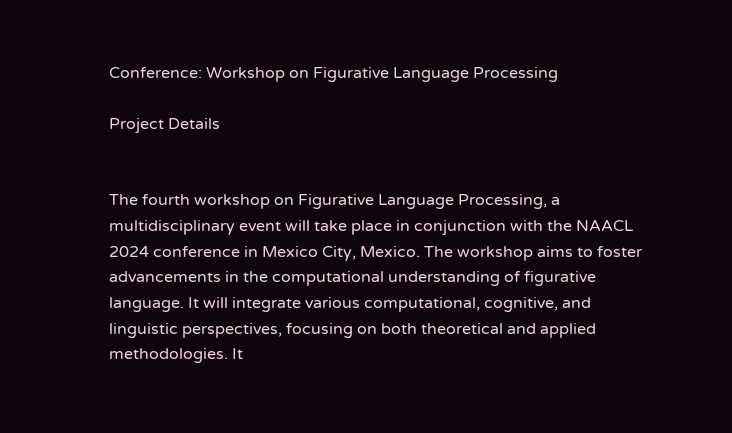Conference: Workshop on Figurative Language Processing

Project Details


The fourth workshop on Figurative Language Processing, a multidisciplinary event will take place in conjunction with the NAACL 2024 conference in Mexico City, Mexico. The workshop aims to foster advancements in the computational understanding of figurative language. It will integrate various computational, cognitive, and linguistic perspectives, focusing on both theoretical and applied methodologies. It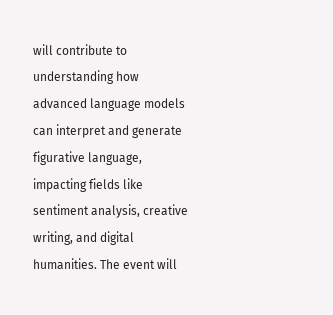will contribute to understanding how advanced language models can interpret and generate figurative language, impacting fields like sentiment analysis, creative writing, and digital humanities. The event will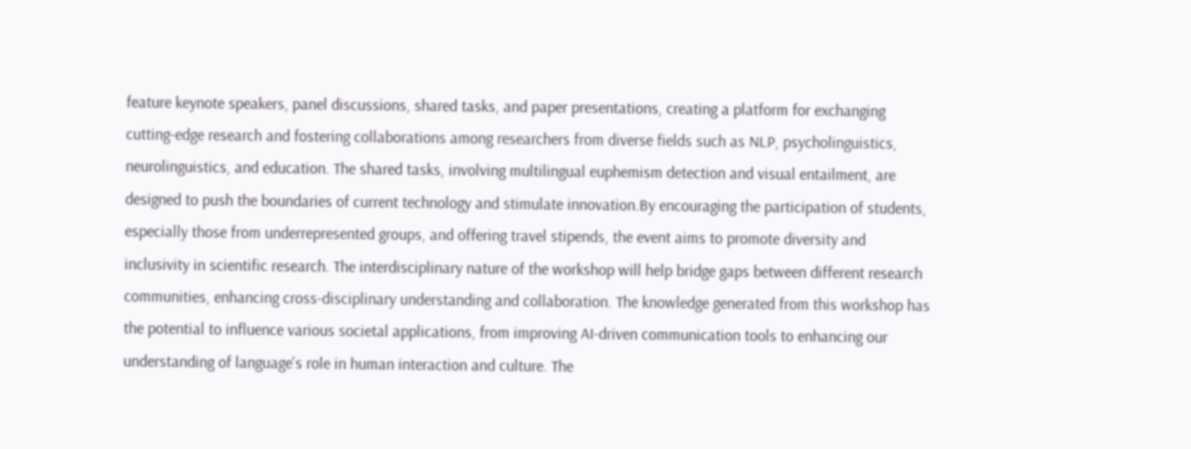feature keynote speakers, panel discussions, shared tasks, and paper presentations, creating a platform for exchanging cutting-edge research and fostering collaborations among researchers from diverse fields such as NLP, psycholinguistics, neurolinguistics, and education. The shared tasks, involving multilingual euphemism detection and visual entailment, are designed to push the boundaries of current technology and stimulate innovation.By encouraging the participation of students, especially those from underrepresented groups, and offering travel stipends, the event aims to promote diversity and inclusivity in scientific research. The interdisciplinary nature of the workshop will help bridge gaps between different research communities, enhancing cross-disciplinary understanding and collaboration. The knowledge generated from this workshop has the potential to influence various societal applications, from improving AI-driven communication tools to enhancing our understanding of language's role in human interaction and culture. The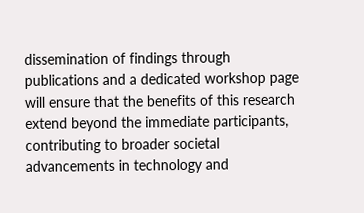dissemination of findings through publications and a dedicated workshop page will ensure that the benefits of this research extend beyond the immediate participants, contributing to broader societal advancements in technology and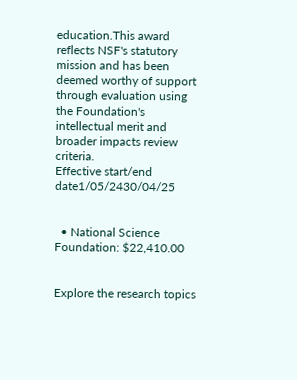education.This award reflects NSF's statutory mission and has been deemed worthy of support through evaluation using the Foundation's intellectual merit and broader impacts review criteria.
Effective start/end date1/05/2430/04/25


  • National Science Foundation: $22,410.00


Explore the research topics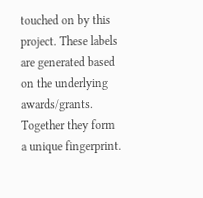touched on by this project. These labels are generated based on the underlying awards/grants. Together they form a unique fingerprint.